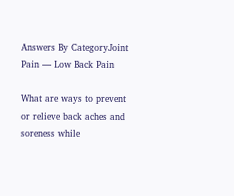Answers By CategoryJoint Pain — Low Back Pain

What are ways to prevent or relieve back aches and soreness while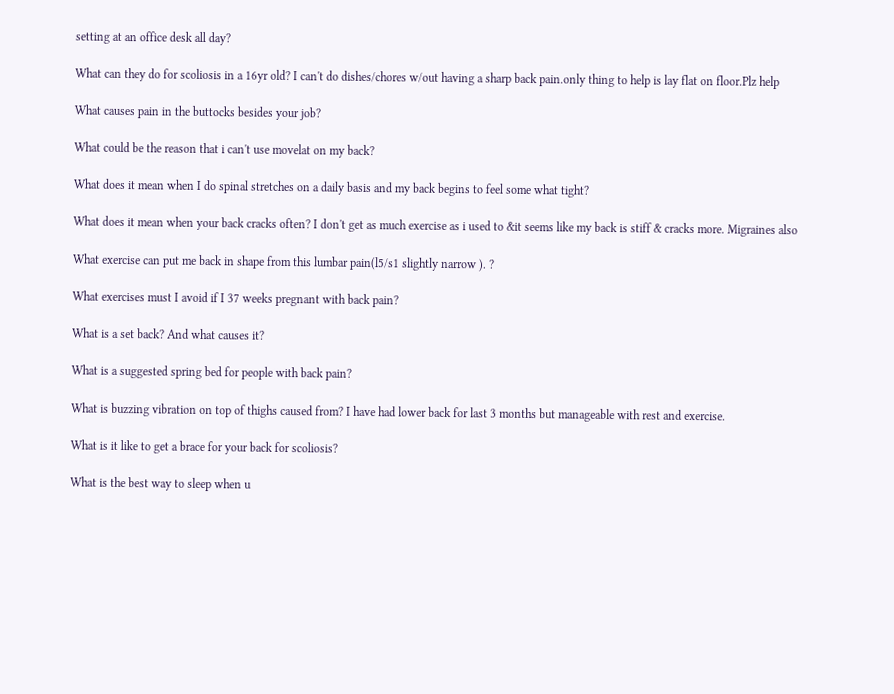setting at an office desk all day?

What can they do for scoliosis in a 16yr old? I can't do dishes/chores w/out having a sharp back pain.only thing to help is lay flat on floor.Plz help

What causes pain in the buttocks besides your job?

What could be the reason that i can't use movelat on my back?

What does it mean when I do spinal stretches on a daily basis and my back begins to feel some what tight?

What does it mean when your back cracks often? I don't get as much exercise as i used to &it seems like my back is stiff & cracks more. Migraines also

What exercise can put me back in shape from this lumbar pain(l5/s1 slightly narrow ). ?

What exercises must I avoid if I 37 weeks pregnant with back pain?

What is a set back? And what causes it?

What is a suggested spring bed for people with back pain?

What is buzzing vibration on top of thighs caused from? I have had lower back for last 3 months but manageable with rest and exercise.

What is it like to get a brace for your back for scoliosis?

What is the best way to sleep when u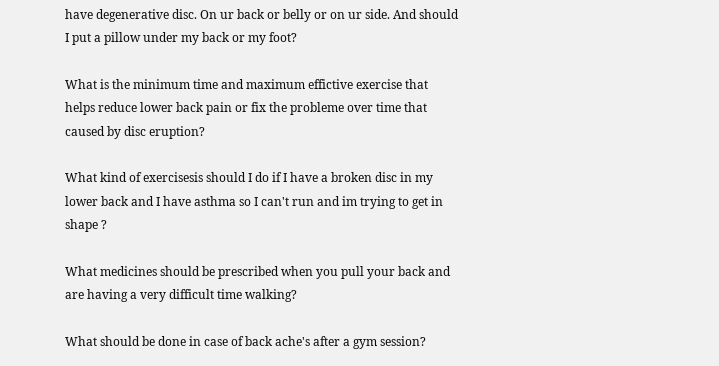have degenerative disc. On ur back or belly or on ur side. And should I put a pillow under my back or my foot?

What is the minimum time and maximum effictive exercise that helps reduce lower back pain or fix the probleme over time that caused by disc eruption?

What kind of exercisesis should I do if I have a broken disc in my lower back and I have asthma so I can't run and im trying to get in shape ?

What medicines should be prescribed when you pull your back and are having a very difficult time walking?

What should be done in case of back ache's after a gym session?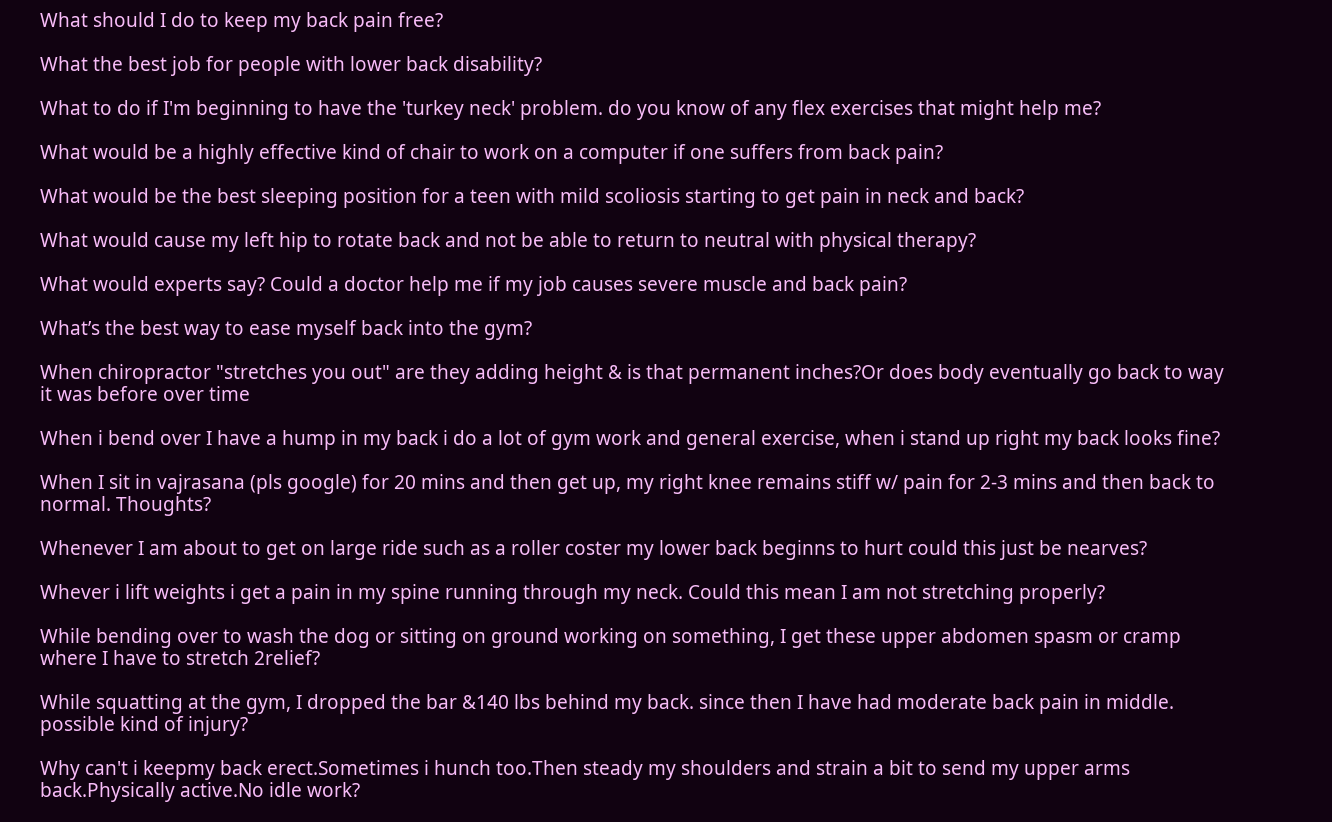What should I do to keep my back pain free?

What the best job for people with lower back disability?

What to do if I'm beginning to have the 'turkey neck' problem. do you know of any flex exercises that might help me?

What would be a highly effective kind of chair to work on a computer if one suffers from back pain?

What would be the best sleeping position for a teen with mild scoliosis starting to get pain in neck and back?

What would cause my left hip to rotate back and not be able to return to neutral with physical therapy?

What would experts say? Could a doctor help me if my job causes severe muscle and back pain?

What’s the best way to ease myself back into the gym?

When chiropractor "stretches you out" are they adding height & is that permanent inches?Or does body eventually go back to way it was before over time

When i bend over I have a hump in my back i do a lot of gym work and general exercise, when i stand up right my back looks fine?

When I sit in vajrasana (pls google) for 20 mins and then get up, my right knee remains stiff w/ pain for 2-3 mins and then back to normal. Thoughts?

Whenever I am about to get on large ride such as a roller coster my lower back beginns to hurt could this just be nearves?

Whever i lift weights i get a pain in my spine running through my neck. Could this mean I am not stretching properly?

While bending over to wash the dog or sitting on ground working on something, I get these upper abdomen spasm or cramp where I have to stretch 2relief?

While squatting at the gym, I dropped the bar &140 lbs behind my back. since then I have had moderate back pain in middle. possible kind of injury?

Why can't i keepmy back erect.Sometimes i hunch too.Then steady my shoulders and strain a bit to send my upper arms back.Physically active.No idle work?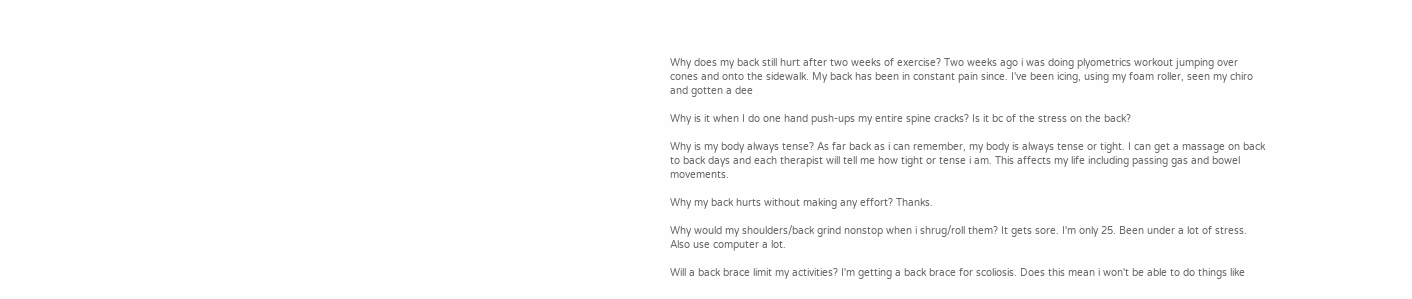Why does my back still hurt after two weeks of exercise? Two weeks ago i was doing plyometrics workout jumping over cones and onto the sidewalk. My back has been in constant pain since. I've been icing, using my foam roller, seen my chiro and gotten a dee

Why is it when I do one hand push-ups my entire spine cracks? Is it bc of the stress on the back?

Why is my body always tense? As far back as i can remember, my body is always tense or tight. I can get a massage on back to back days and each therapist will tell me how tight or tense i am. This affects my life including passing gas and bowel movements.

Why my back hurts without making any effort? Thanks.

Why would my shoulders/back grind nonstop when i shrug/roll them? It gets sore. I'm only 25. Been under a lot of stress. Also use computer a lot.

Will a back brace limit my activities? I'm getting a back brace for scoliosis. Does this mean i won't be able to do things like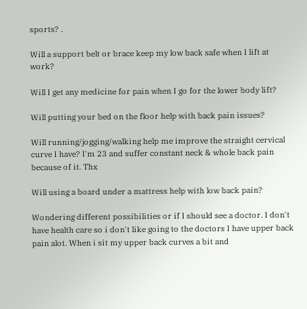sports? .

Will a support belt or brace keep my low back safe when I lift at work?

Will I get any medicine for pain when I go for the lower body lift?

Will putting your bed on the floor help with back pain issues?

Will running/jogging/walking help me improve the straight cervical curve I have? I'm 23 and suffer constant neck & whole back pain because of it. Thx

Will using a board under a mattress help with low back pain?

Wondering different possibilities or if I should see a doctor. I don't have health care so i don't like going to the doctors I have upper back pain alot. When i sit my upper back curves a bit and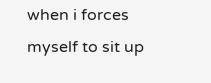when i forces myself to sit up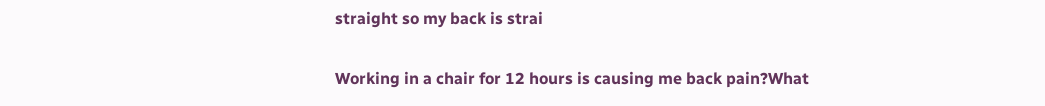straight so my back is strai

Working in a chair for 12 hours is causing me back pain?What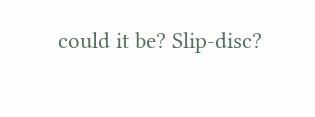could it be? Slip-disc?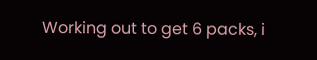Working out to get 6 packs, i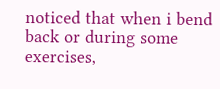noticed that when i bend back or during some exercises,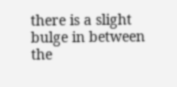there is a slight bulge in between the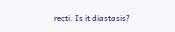recti. Is it diastasis?